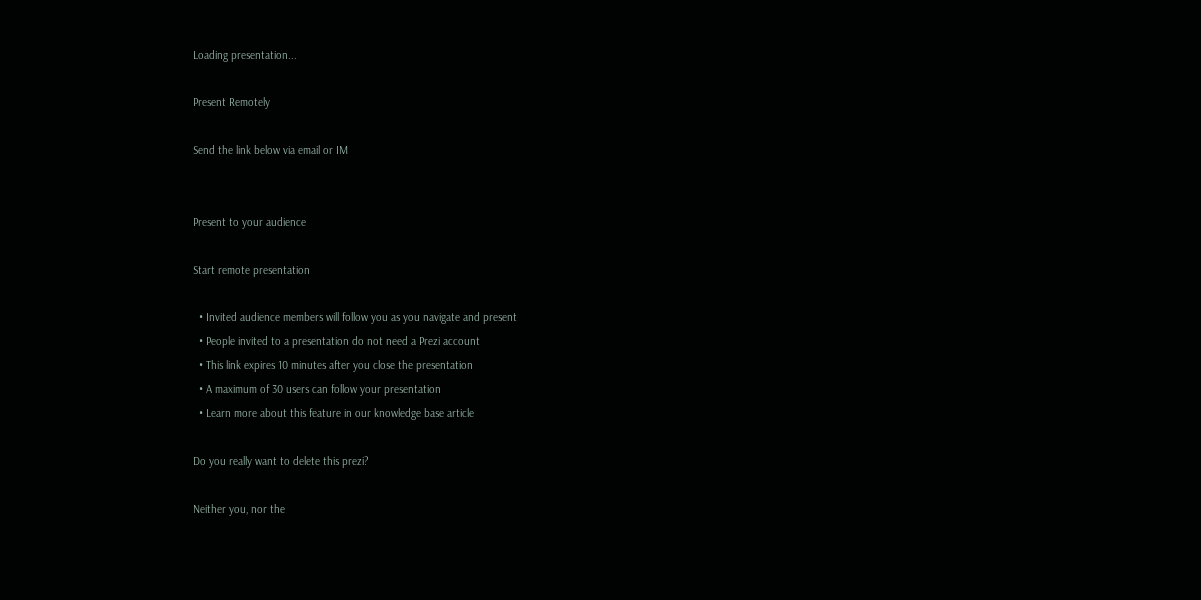Loading presentation...

Present Remotely

Send the link below via email or IM


Present to your audience

Start remote presentation

  • Invited audience members will follow you as you navigate and present
  • People invited to a presentation do not need a Prezi account
  • This link expires 10 minutes after you close the presentation
  • A maximum of 30 users can follow your presentation
  • Learn more about this feature in our knowledge base article

Do you really want to delete this prezi?

Neither you, nor the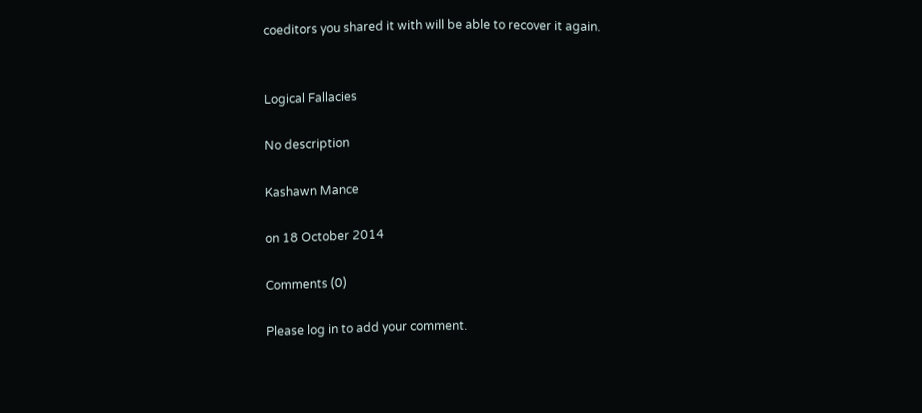coeditors you shared it with will be able to recover it again.


Logical Fallacies

No description

Kashawn Mance

on 18 October 2014

Comments (0)

Please log in to add your comment.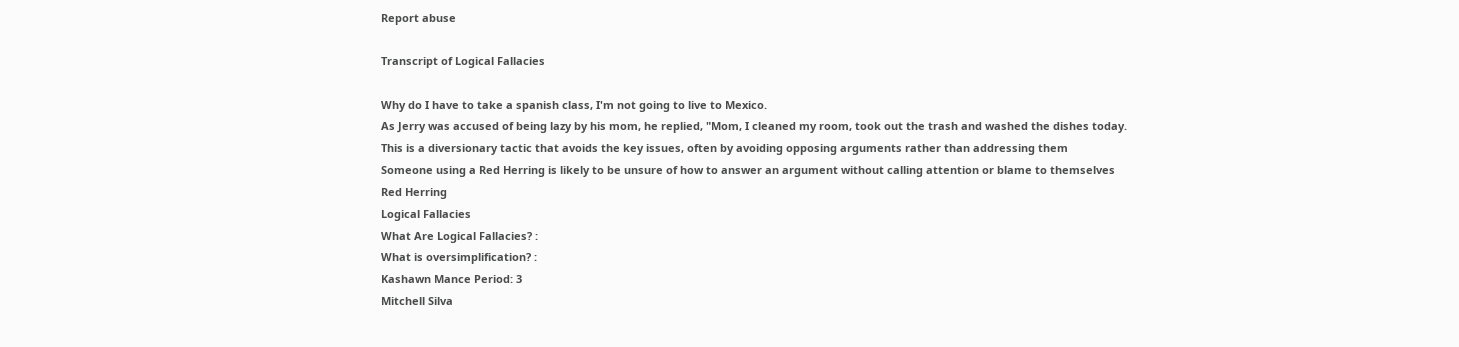Report abuse

Transcript of Logical Fallacies

Why do I have to take a spanish class, I'm not going to live to Mexico.
As Jerry was accused of being lazy by his mom, he replied, "Mom, I cleaned my room, took out the trash and washed the dishes today.
This is a diversionary tactic that avoids the key issues, often by avoiding opposing arguments rather than addressing them
Someone using a Red Herring is likely to be unsure of how to answer an argument without calling attention or blame to themselves
Red Herring
Logical Fallacies
What Are Logical Fallacies? :
What is oversimplification? :
Kashawn Mance Period: 3
Mitchell Silva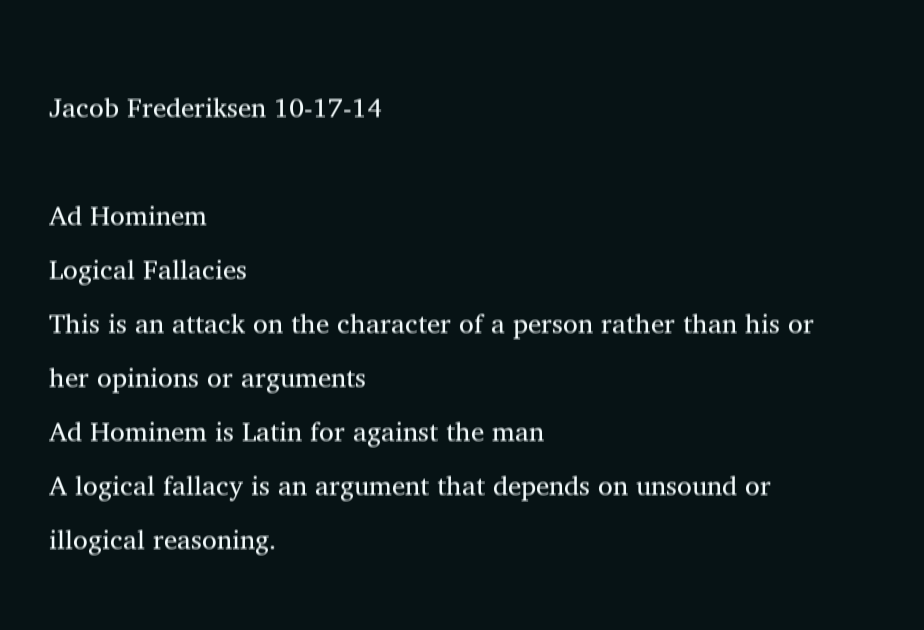Jacob Frederiksen 10-17-14

Ad Hominem
Logical Fallacies
This is an attack on the character of a person rather than his or her opinions or arguments
Ad Hominem is Latin for against the man
A logical fallacy is an argument that depends on unsound or illogical reasoning.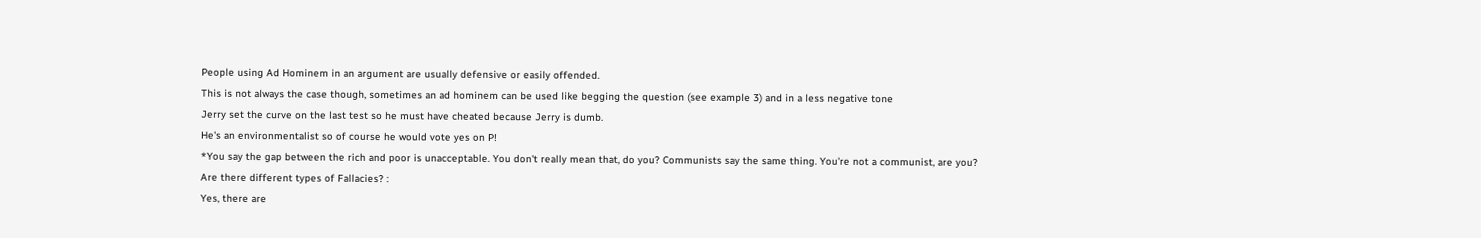People using Ad Hominem in an argument are usually defensive or easily offended.
This is not always the case though, sometimes an ad hominem can be used like begging the question (see example 3) and in a less negative tone
Jerry set the curve on the last test so he must have cheated because Jerry is dumb.
He's an environmentalist so of course he would vote yes on P!
*You say the gap between the rich and poor is unacceptable. You don't really mean that, do you? Communists say the same thing. You're not a communist, are you?
Are there different types of Fallacies? :
Yes, there are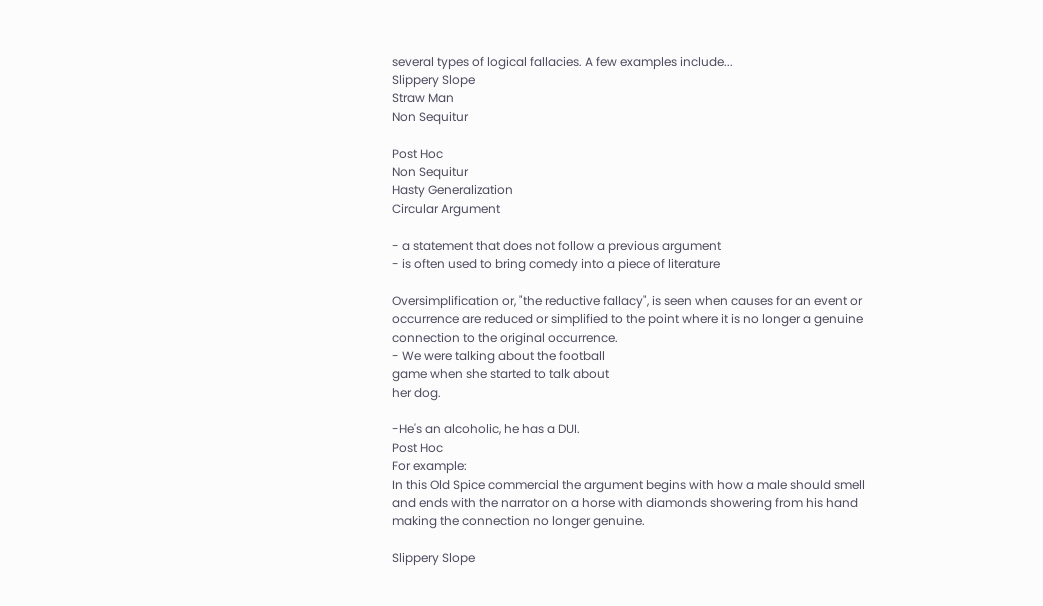several types of logical fallacies. A few examples include...
Slippery Slope
Straw Man
Non Sequitur

Post Hoc
Non Sequitur
Hasty Generalization
Circular Argument

- a statement that does not follow a previous argument
- is often used to bring comedy into a piece of literature

Oversimplification or, "the reductive fallacy", is seen when causes for an event or occurrence are reduced or simplified to the point where it is no longer a genuine connection to the original occurrence.
- We were talking about the football
game when she started to talk about
her dog.

-He's an alcoholic, he has a DUI.
Post Hoc
For example:
In this Old Spice commercial the argument begins with how a male should smell and ends with the narrator on a horse with diamonds showering from his hand making the connection no longer genuine.

Slippery Slope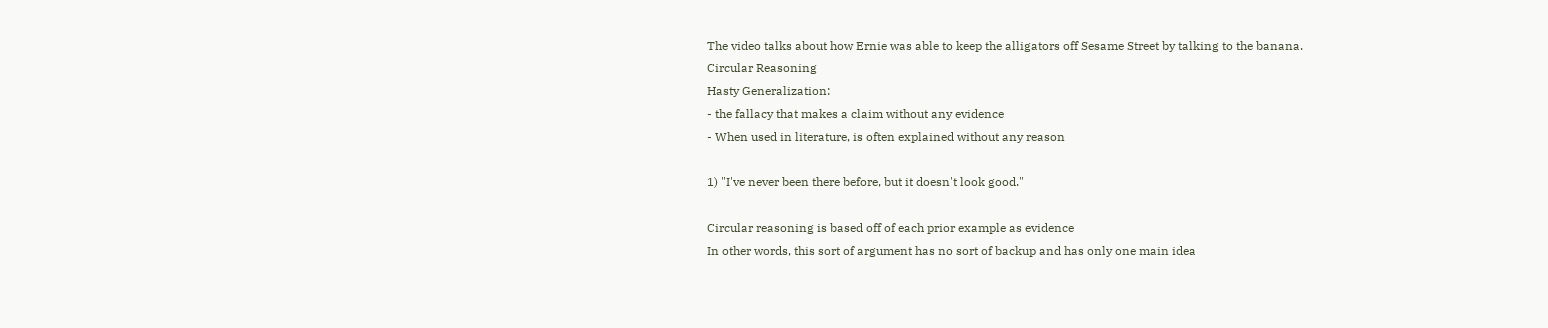The video talks about how Ernie was able to keep the alligators off Sesame Street by talking to the banana.
Circular Reasoning
Hasty Generalization:
- the fallacy that makes a claim without any evidence
- When used in literature, is often explained without any reason

1) "I've never been there before, but it doesn't look good."

Circular reasoning is based off of each prior example as evidence
In other words, this sort of argument has no sort of backup and has only one main idea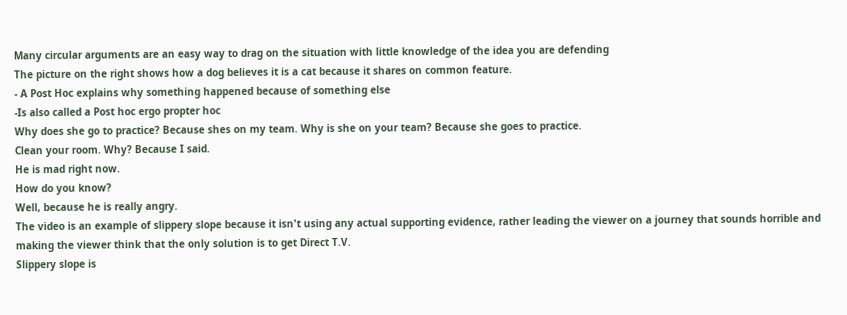Many circular arguments are an easy way to drag on the situation with little knowledge of the idea you are defending
The picture on the right shows how a dog believes it is a cat because it shares on common feature.
- A Post Hoc explains why something happened because of something else
-Is also called a Post hoc ergo propter hoc
Why does she go to practice? Because shes on my team. Why is she on your team? Because she goes to practice.
Clean your room. Why? Because I said.
He is mad right now.
How do you know?
Well, because he is really angry.
The video is an example of slippery slope because it isn't using any actual supporting evidence, rather leading the viewer on a journey that sounds horrible and making the viewer think that the only solution is to get Direct T.V.
Slippery slope is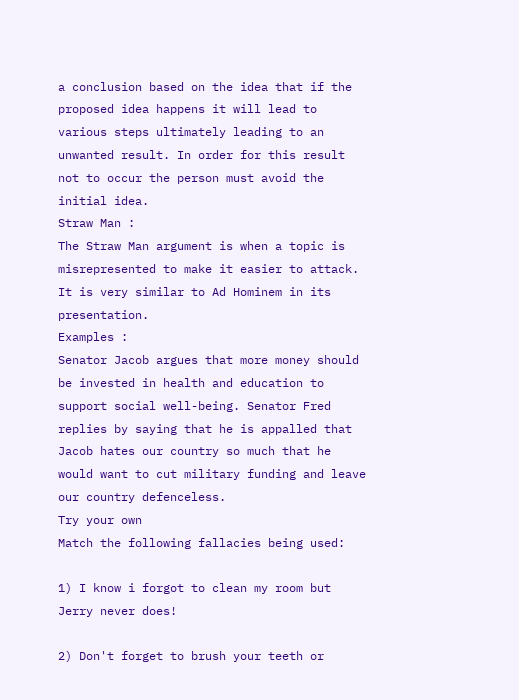a conclusion based on the idea that if the proposed idea happens it will lead to various steps ultimately leading to an unwanted result. In order for this result not to occur the person must avoid the initial idea.
Straw Man :
The Straw Man argument is when a topic is misrepresented to make it easier to attack. It is very similar to Ad Hominem in its presentation.
Examples :
Senator Jacob argues that more money should be invested in health and education to support social well-being. Senator Fred replies by saying that he is appalled that Jacob hates our country so much that he would want to cut military funding and leave our country defenceless.
Try your own
Match the following fallacies being used:

1) I know i forgot to clean my room but Jerry never does!

2) Don't forget to brush your teeth or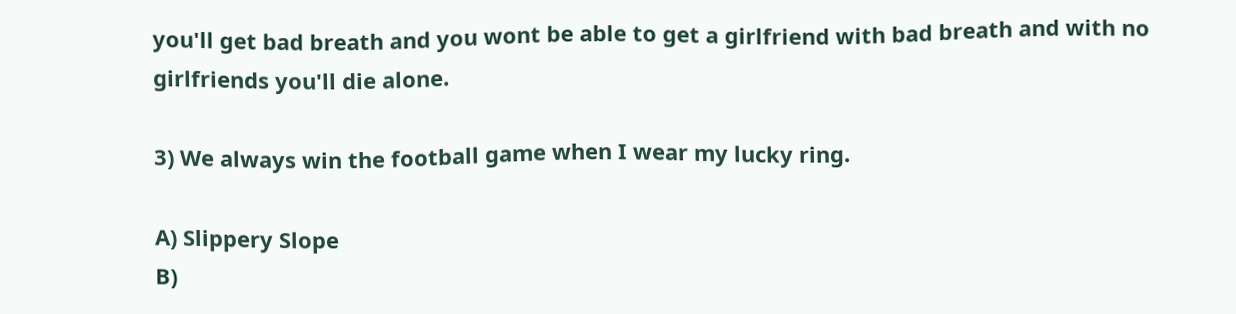you'll get bad breath and you wont be able to get a girlfriend with bad breath and with no girlfriends you'll die alone.

3) We always win the football game when I wear my lucky ring.

A) Slippery Slope
B)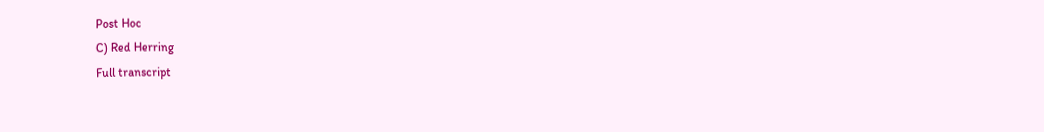Post Hoc
C) Red Herring
Full transcript